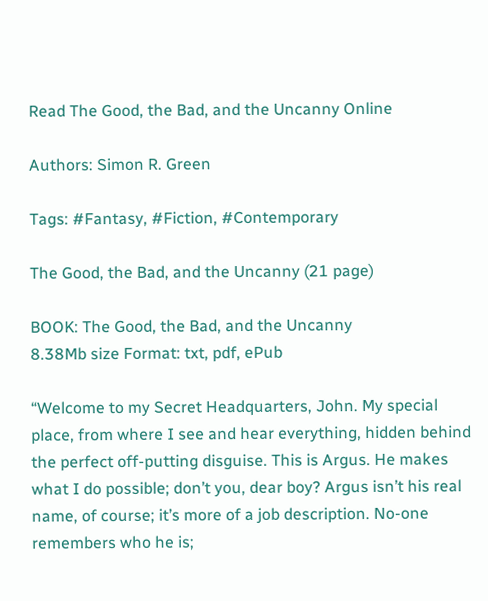Read The Good, the Bad, and the Uncanny Online

Authors: Simon R. Green

Tags: #Fantasy, #Fiction, #Contemporary

The Good, the Bad, and the Uncanny (21 page)

BOOK: The Good, the Bad, and the Uncanny
8.38Mb size Format: txt, pdf, ePub

“Welcome to my Secret Headquarters, John. My special place, from where I see and hear everything, hidden behind the perfect off-putting disguise. This is Argus. He makes what I do possible; don’t you, dear boy? Argus isn’t his real name, of course; it’s more of a job description. No-one remembers who he is;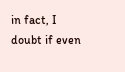in fact, I doubt if even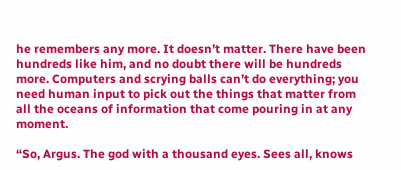he remembers any more. It doesn’t matter. There have been hundreds like him, and no doubt there will be hundreds more. Computers and scrying balls can’t do everything; you need human input to pick out the things that matter from all the oceans of information that come pouring in at any moment.

“So, Argus. The god with a thousand eyes. Sees all, knows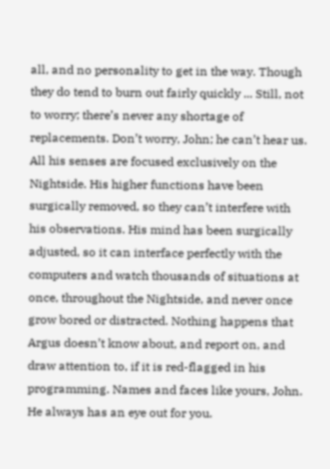all, and no personality to get in the way. Though they do tend to burn out fairly quickly ... Still, not to worry; there’s never any shortage of replacements. Don’t worry, John; he can’t hear us. All his senses are focused exclusively on the Nightside. His higher functions have been surgically removed, so they can’t interfere with his observations. His mind has been surgically adjusted, so it can interface perfectly with the computers and watch thousands of situations at once, throughout the Nightside, and never once grow bored or distracted. Nothing happens that Argus doesn’t know about, and report on, and draw attention to, if it is red-flagged in his programming. Names and faces like yours, John. He always has an eye out for you.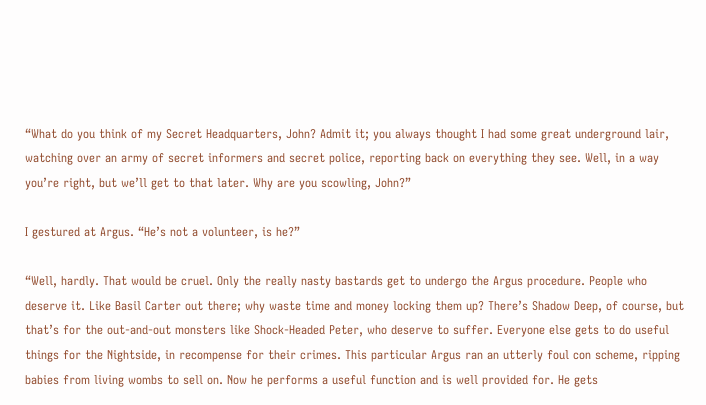“What do you think of my Secret Headquarters, John? Admit it; you always thought I had some great underground lair, watching over an army of secret informers and secret police, reporting back on everything they see. Well, in a way you’re right, but we’ll get to that later. Why are you scowling, John?”

I gestured at Argus. “He’s not a volunteer, is he?”

“Well, hardly. That would be cruel. Only the really nasty bastards get to undergo the Argus procedure. People who deserve it. Like Basil Carter out there; why waste time and money locking them up? There’s Shadow Deep, of course, but that’s for the out-and-out monsters like Shock-Headed Peter, who deserve to suffer. Everyone else gets to do useful things for the Nightside, in recompense for their crimes. This particular Argus ran an utterly foul con scheme, ripping babies from living wombs to sell on. Now he performs a useful function and is well provided for. He gets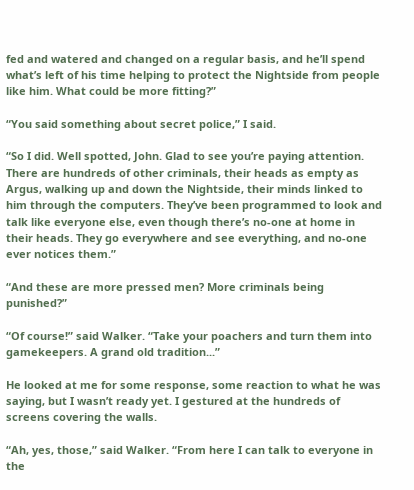fed and watered and changed on a regular basis, and he’ll spend what’s left of his time helping to protect the Nightside from people like him. What could be more fitting?”

“You said something about secret police,” I said.

“So I did. Well spotted, John. Glad to see you’re paying attention. There are hundreds of other criminals, their heads as empty as Argus, walking up and down the Nightside, their minds linked to him through the computers. They’ve been programmed to look and talk like everyone else, even though there’s no-one at home in their heads. They go everywhere and see everything, and no-one ever notices them.”

“And these are more pressed men? More criminals being punished?”

“Of course!” said Walker. “Take your poachers and turn them into gamekeepers. A grand old tradition...”

He looked at me for some response, some reaction to what he was saying, but I wasn’t ready yet. I gestured at the hundreds of screens covering the walls.

“Ah, yes, those,” said Walker. “From here I can talk to everyone in the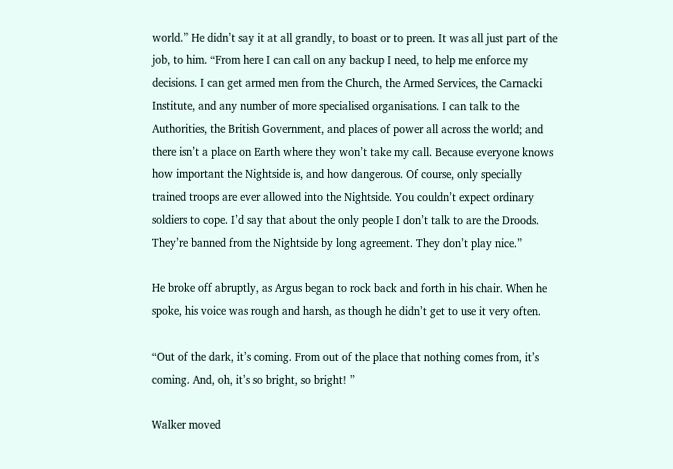world.” He didn’t say it at all grandly, to boast or to preen. It was all just part of the job, to him. “From here I can call on any backup I need, to help me enforce my decisions. I can get armed men from the Church, the Armed Services, the Carnacki Institute, and any number of more specialised organisations. I can talk to the Authorities, the British Government, and places of power all across the world; and there isn’t a place on Earth where they won’t take my call. Because everyone knows how important the Nightside is, and how dangerous. Of course, only specially trained troops are ever allowed into the Nightside. You couldn’t expect ordinary soldiers to cope. I’d say that about the only people I don’t talk to are the Droods. They’re banned from the Nightside by long agreement. They don’t play nice.”

He broke off abruptly, as Argus began to rock back and forth in his chair. When he spoke, his voice was rough and harsh, as though he didn’t get to use it very often.

“Out of the dark, it’s coming. From out of the place that nothing comes from, it’s coming. And, oh, it’s so bright, so bright! ”

Walker moved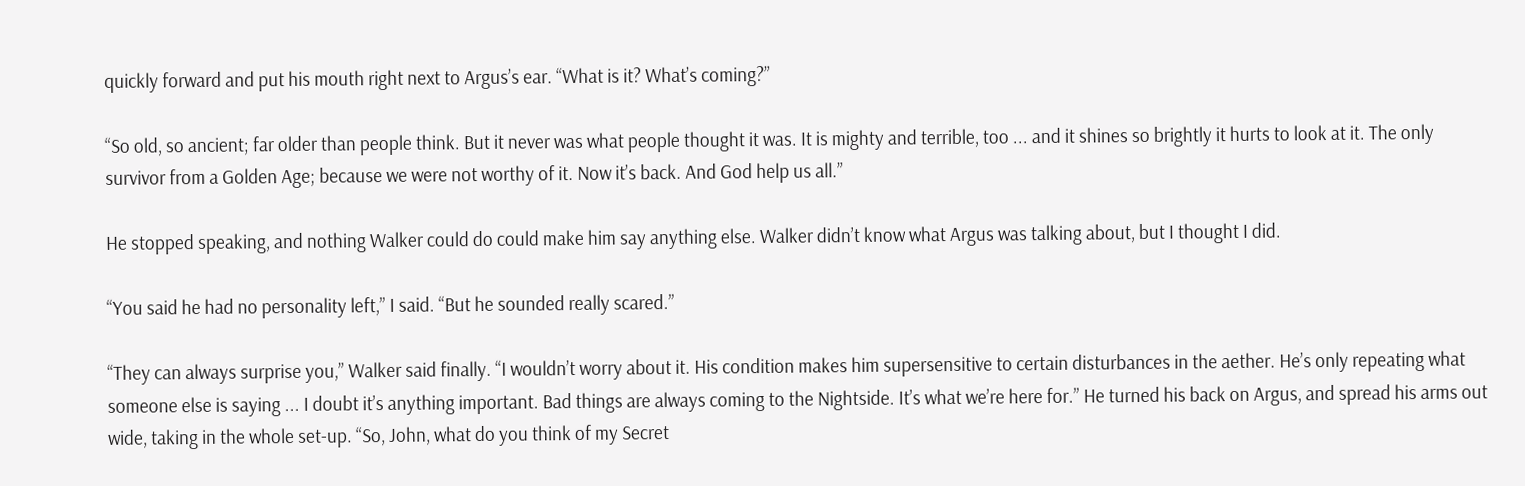quickly forward and put his mouth right next to Argus’s ear. “What is it? What’s coming?”

“So old, so ancient; far older than people think. But it never was what people thought it was. It is mighty and terrible, too ... and it shines so brightly it hurts to look at it. The only survivor from a Golden Age; because we were not worthy of it. Now it’s back. And God help us all.”

He stopped speaking, and nothing Walker could do could make him say anything else. Walker didn’t know what Argus was talking about, but I thought I did.

“You said he had no personality left,” I said. “But he sounded really scared.”

“They can always surprise you,” Walker said finally. “I wouldn’t worry about it. His condition makes him supersensitive to certain disturbances in the aether. He’s only repeating what someone else is saying ... I doubt it’s anything important. Bad things are always coming to the Nightside. It’s what we’re here for.” He turned his back on Argus, and spread his arms out wide, taking in the whole set-up. “So, John, what do you think of my Secret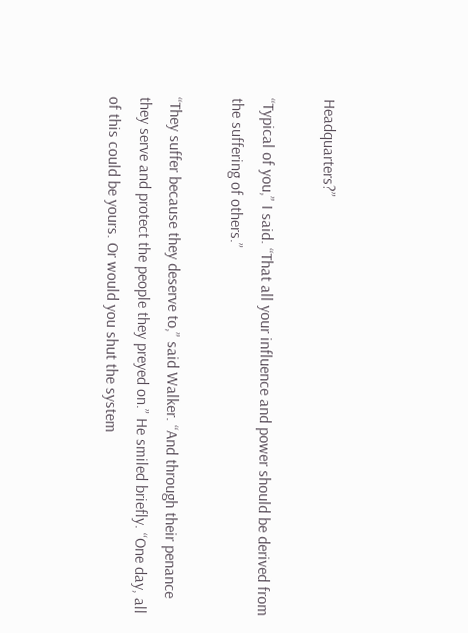Headquarters?”

“Typical of you,” I said. “That all your influence and power should be derived from the suffering of others.”

“They suffer because they deserve to,” said Walker. “And through their penance they serve and protect the people they preyed on.” He smiled briefly. “One day, all of this could be yours. Or would you shut the system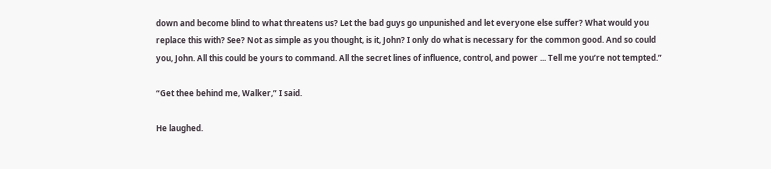down and become blind to what threatens us? Let the bad guys go unpunished and let everyone else suffer? What would you replace this with? See? Not as simple as you thought, is it, John? I only do what is necessary for the common good. And so could you, John. All this could be yours to command. All the secret lines of influence, control, and power ... Tell me you’re not tempted.”

“Get thee behind me, Walker,” I said.

He laughed.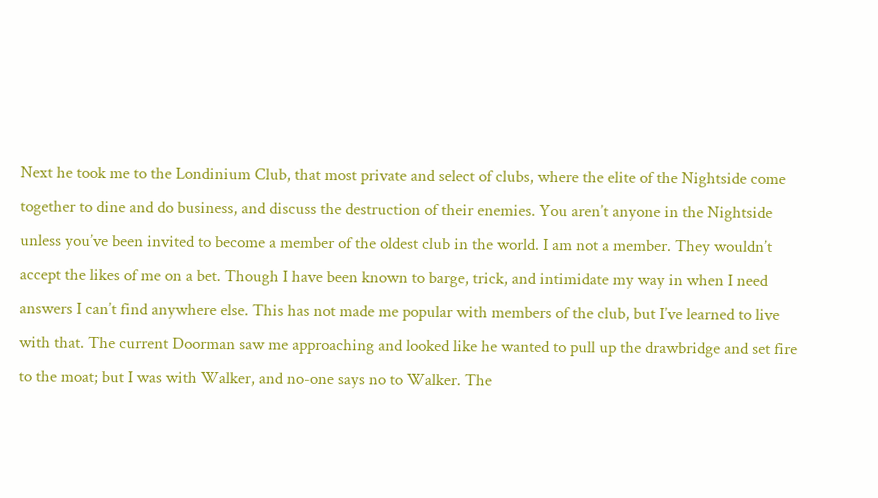Next he took me to the Londinium Club, that most private and select of clubs, where the elite of the Nightside come together to dine and do business, and discuss the destruction of their enemies. You aren’t anyone in the Nightside unless you’ve been invited to become a member of the oldest club in the world. I am not a member. They wouldn’t accept the likes of me on a bet. Though I have been known to barge, trick, and intimidate my way in when I need answers I can’t find anywhere else. This has not made me popular with members of the club, but I’ve learned to live with that. The current Doorman saw me approaching and looked like he wanted to pull up the drawbridge and set fire to the moat; but I was with Walker, and no-one says no to Walker. The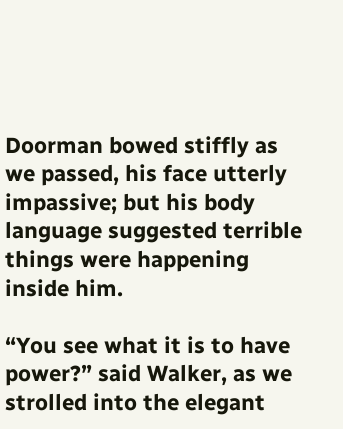Doorman bowed stiffly as we passed, his face utterly impassive; but his body language suggested terrible things were happening inside him.

“You see what it is to have power?” said Walker, as we strolled into the elegant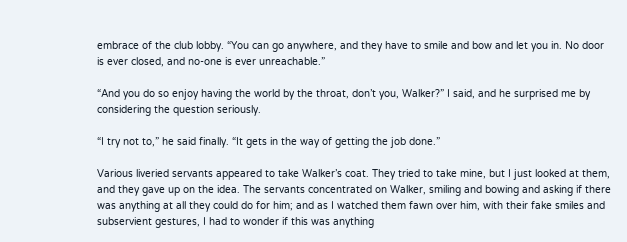embrace of the club lobby. “You can go anywhere, and they have to smile and bow and let you in. No door is ever closed, and no-one is ever unreachable.”

“And you do so enjoy having the world by the throat, don’t you, Walker?” I said, and he surprised me by considering the question seriously.

“I try not to,” he said finally. “It gets in the way of getting the job done.”

Various liveried servants appeared to take Walker’s coat. They tried to take mine, but I just looked at them, and they gave up on the idea. The servants concentrated on Walker, smiling and bowing and asking if there was anything at all they could do for him; and as I watched them fawn over him, with their fake smiles and subservient gestures, I had to wonder if this was anything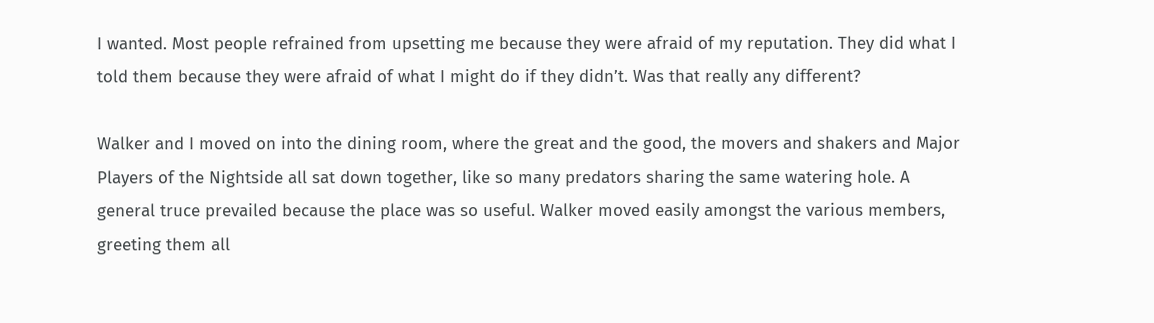I wanted. Most people refrained from upsetting me because they were afraid of my reputation. They did what I told them because they were afraid of what I might do if they didn’t. Was that really any different?

Walker and I moved on into the dining room, where the great and the good, the movers and shakers and Major Players of the Nightside all sat down together, like so many predators sharing the same watering hole. A general truce prevailed because the place was so useful. Walker moved easily amongst the various members, greeting them all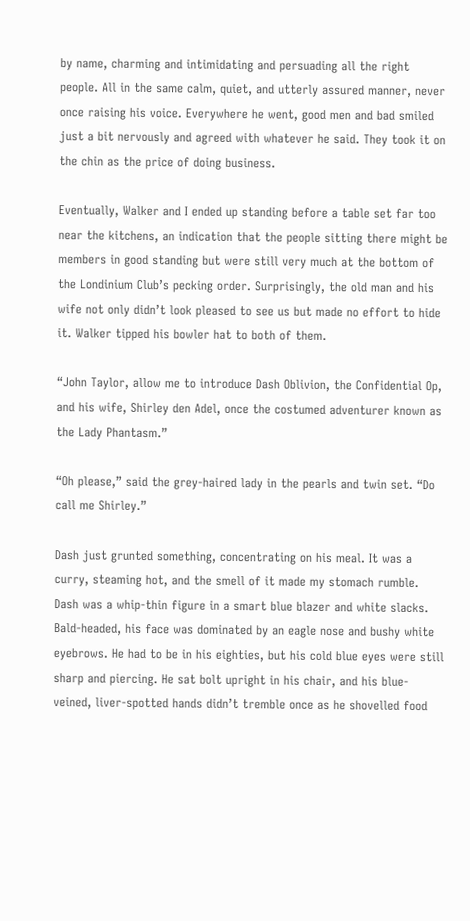by name, charming and intimidating and persuading all the right people. All in the same calm, quiet, and utterly assured manner, never once raising his voice. Everywhere he went, good men and bad smiled just a bit nervously and agreed with whatever he said. They took it on the chin as the price of doing business.

Eventually, Walker and I ended up standing before a table set far too near the kitchens, an indication that the people sitting there might be members in good standing but were still very much at the bottom of the Londinium Club’s pecking order. Surprisingly, the old man and his wife not only didn’t look pleased to see us but made no effort to hide it. Walker tipped his bowler hat to both of them.

“John Taylor, allow me to introduce Dash Oblivion, the Confidential Op, and his wife, Shirley den Adel, once the costumed adventurer known as the Lady Phantasm.”

“Oh please,” said the grey-haired lady in the pearls and twin set. “Do call me Shirley.”

Dash just grunted something, concentrating on his meal. It was a curry, steaming hot, and the smell of it made my stomach rumble. Dash was a whip-thin figure in a smart blue blazer and white slacks. Bald-headed, his face was dominated by an eagle nose and bushy white eyebrows. He had to be in his eighties, but his cold blue eyes were still sharp and piercing. He sat bolt upright in his chair, and his blue-veined, liver-spotted hands didn’t tremble once as he shovelled food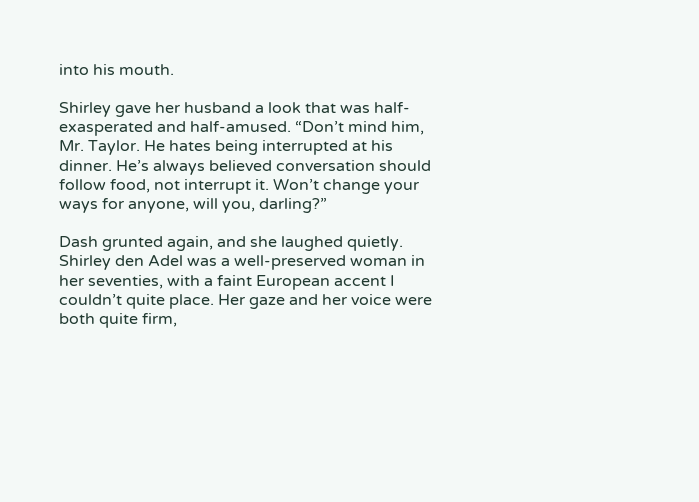into his mouth.

Shirley gave her husband a look that was half-exasperated and half-amused. “Don’t mind him, Mr. Taylor. He hates being interrupted at his dinner. He’s always believed conversation should follow food, not interrupt it. Won’t change your ways for anyone, will you, darling?”

Dash grunted again, and she laughed quietly. Shirley den Adel was a well-preserved woman in her seventies, with a faint European accent I couldn’t quite place. Her gaze and her voice were both quite firm,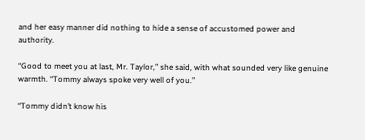and her easy manner did nothing to hide a sense of accustomed power and authority.

“Good to meet you at last, Mr. Taylor,” she said, with what sounded very like genuine warmth. “Tommy always spoke very well of you.”

“Tommy didn’t know his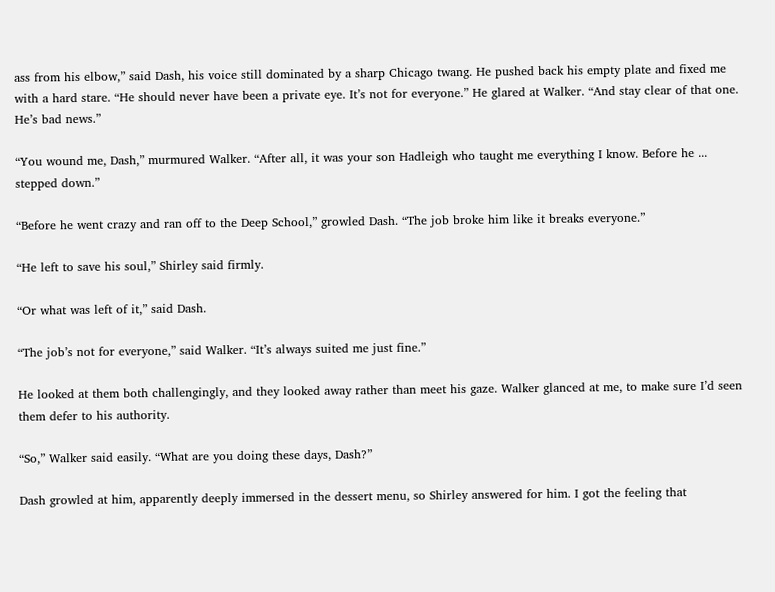ass from his elbow,” said Dash, his voice still dominated by a sharp Chicago twang. He pushed back his empty plate and fixed me with a hard stare. “He should never have been a private eye. It’s not for everyone.” He glared at Walker. “And stay clear of that one. He’s bad news.”

“You wound me, Dash,” murmured Walker. “After all, it was your son Hadleigh who taught me everything I know. Before he ... stepped down.”

“Before he went crazy and ran off to the Deep School,” growled Dash. “The job broke him like it breaks everyone.”

“He left to save his soul,” Shirley said firmly.

“Or what was left of it,” said Dash.

“The job’s not for everyone,” said Walker. “It’s always suited me just fine.”

He looked at them both challengingly, and they looked away rather than meet his gaze. Walker glanced at me, to make sure I’d seen them defer to his authority.

“So,” Walker said easily. “What are you doing these days, Dash?”

Dash growled at him, apparently deeply immersed in the dessert menu, so Shirley answered for him. I got the feeling that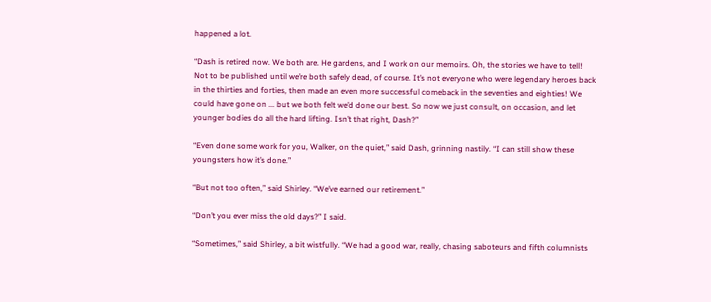happened a lot.

“Dash is retired now. We both are. He gardens, and I work on our memoirs. Oh, the stories we have to tell! Not to be published until we’re both safely dead, of course. It’s not everyone who were legendary heroes back in the thirties and forties, then made an even more successful comeback in the seventies and eighties! We could have gone on ... but we both felt we’d done our best. So now we just consult, on occasion, and let younger bodies do all the hard lifting. Isn’t that right, Dash?”

“Even done some work for you, Walker, on the quiet,” said Dash, grinning nastily. “I can still show these youngsters how it’s done.”

“But not too often,” said Shirley. “We’ve earned our retirement.”

“Don’t you ever miss the old days?” I said.

“Sometimes,” said Shirley, a bit wistfully. “We had a good war, really, chasing saboteurs and fifth columnists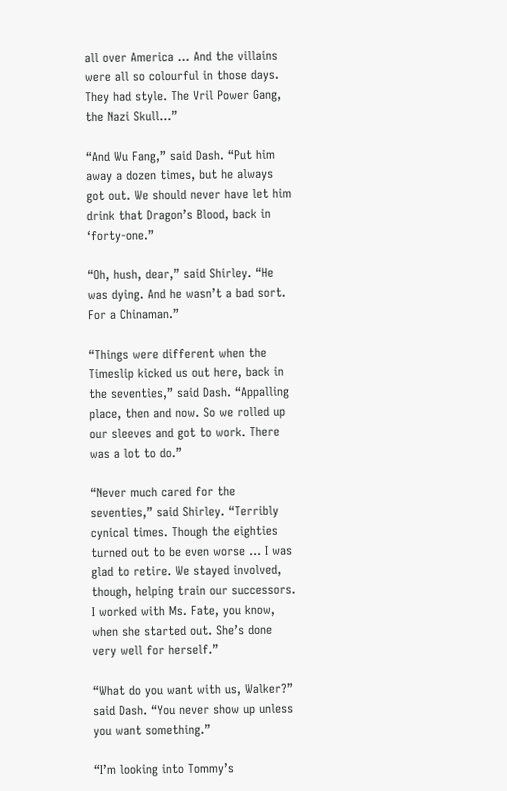all over America ... And the villains were all so colourful in those days. They had style. The Vril Power Gang, the Nazi Skull...”

“And Wu Fang,” said Dash. “Put him away a dozen times, but he always got out. We should never have let him drink that Dragon’s Blood, back in ‘forty-one.”

“Oh, hush, dear,” said Shirley. “He was dying. And he wasn’t a bad sort. For a Chinaman.”

“Things were different when the Timeslip kicked us out here, back in the seventies,” said Dash. “Appalling place, then and now. So we rolled up our sleeves and got to work. There was a lot to do.”

“Never much cared for the seventies,” said Shirley. “Terribly cynical times. Though the eighties turned out to be even worse ... I was glad to retire. We stayed involved, though, helping train our successors. I worked with Ms. Fate, you know, when she started out. She’s done very well for herself.”

“What do you want with us, Walker?” said Dash. “You never show up unless you want something.”

“I’m looking into Tommy’s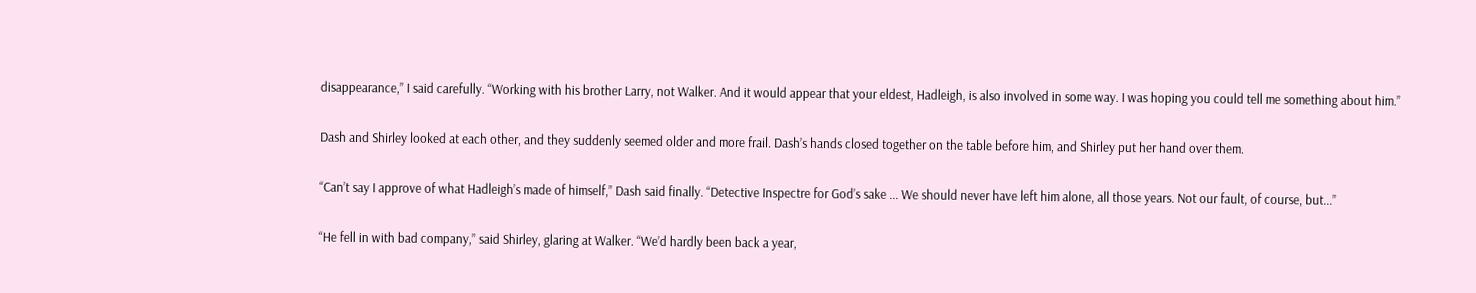disappearance,” I said carefully. “Working with his brother Larry, not Walker. And it would appear that your eldest, Hadleigh, is also involved in some way. I was hoping you could tell me something about him.”

Dash and Shirley looked at each other, and they suddenly seemed older and more frail. Dash’s hands closed together on the table before him, and Shirley put her hand over them.

“Can’t say I approve of what Hadleigh’s made of himself,” Dash said finally. “Detective Inspectre for God’s sake ... We should never have left him alone, all those years. Not our fault, of course, but...”

“He fell in with bad company,” said Shirley, glaring at Walker. “We’d hardly been back a year,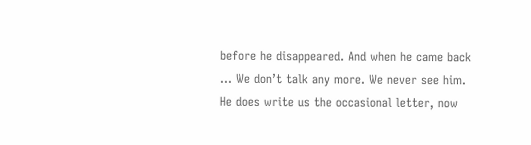before he disappeared. And when he came back ... We don’t talk any more. We never see him. He does write us the occasional letter, now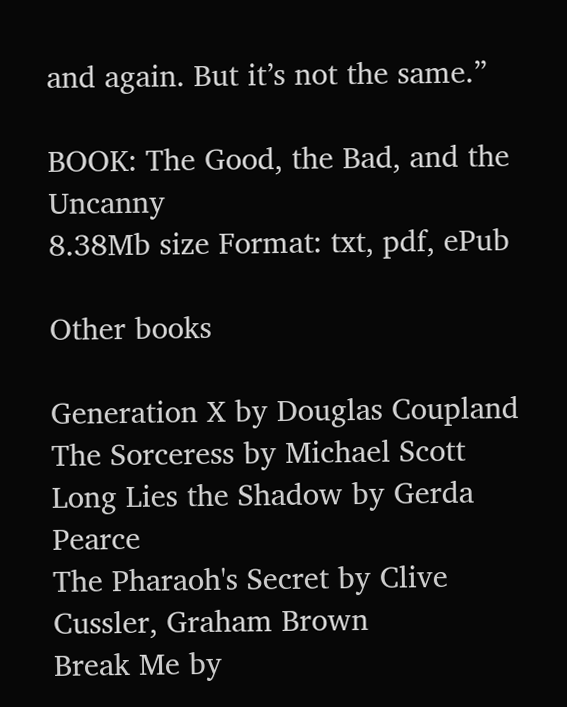and again. But it’s not the same.”

BOOK: The Good, the Bad, and the Uncanny
8.38Mb size Format: txt, pdf, ePub

Other books

Generation X by Douglas Coupland
The Sorceress by Michael Scott
Long Lies the Shadow by Gerda Pearce
The Pharaoh's Secret by Clive Cussler, Graham Brown
Break Me by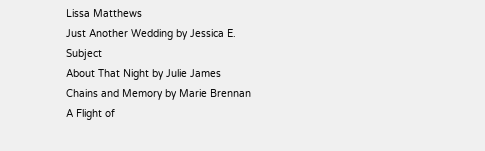Lissa Matthews
Just Another Wedding by Jessica E. Subject
About That Night by Julie James
Chains and Memory by Marie Brennan
A Flight of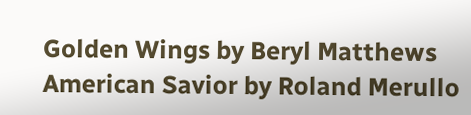Golden Wings by Beryl Matthews
American Savior by Roland Merullo